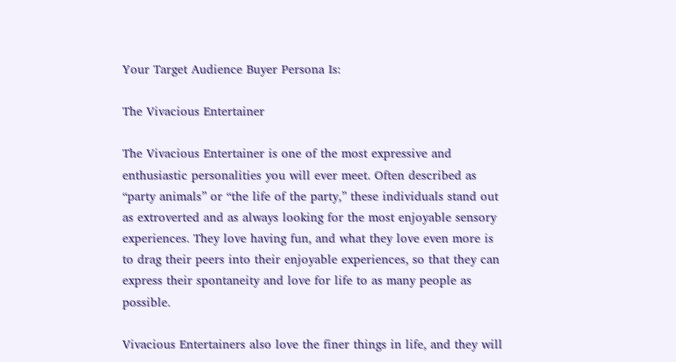Your Target Audience Buyer Persona Is:

The Vivacious Entertainer

The Vivacious Entertainer is one of the most expressive and enthusiastic personalities you will ever meet. Often described as “party animals” or “the life of the party,” these individuals stand out as extroverted and as always looking for the most enjoyable sensory experiences. They love having fun, and what they love even more is to drag their peers into their enjoyable experiences, so that they can express their spontaneity and love for life to as many people as possible.

Vivacious Entertainers also love the finer things in life, and they will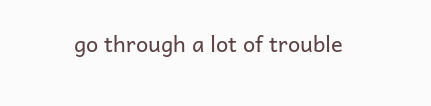go through a lot of trouble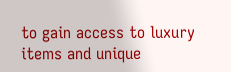to gain access to luxury items and unique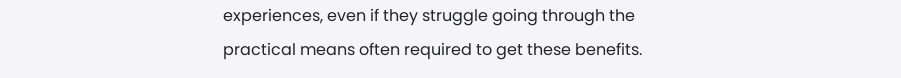experiences, even if they struggle going through the practical means often required to get these benefits.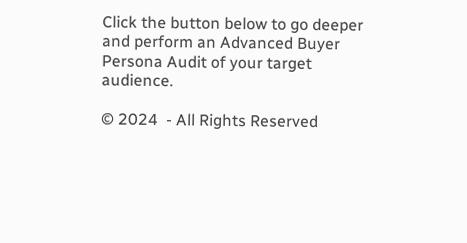Click the button below to go deeper and perform an Advanced Buyer Persona Audit of your target audience.

© 2024  - All Rights Reserved